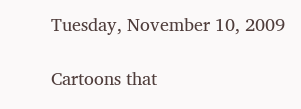Tuesday, November 10, 2009

Cartoons that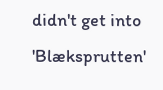didn't get into 'Blæksprutten'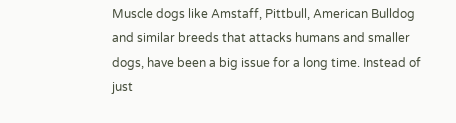Muscle dogs like Amstaff, Pittbull, American Bulldog and similar breeds that attacks humans and smaller dogs, have been a big issue for a long time. Instead of just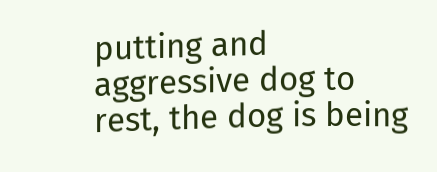putting and aggressive dog to rest, the dog is being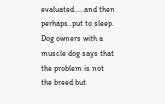evaluated.....and then perhaps..put to sleep. Dog owners with a muscle dog says that the problem is not the breed but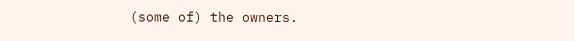(some of) the owners.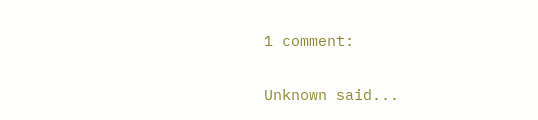1 comment:

Unknown said...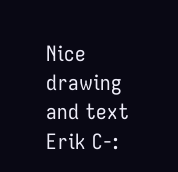Nice drawing and text Erik C-: